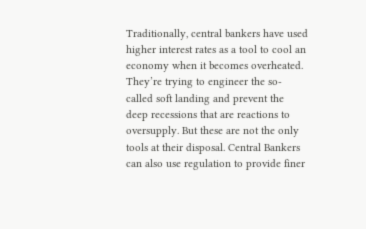Traditionally, central bankers have used higher interest rates as a tool to cool an economy when it becomes overheated. They’re trying to engineer the so-called soft landing and prevent the deep recessions that are reactions to oversupply. But these are not the only tools at their disposal. Central Bankers can also use regulation to provide finer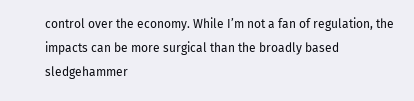control over the economy. While I’m not a fan of regulation, the impacts can be more surgical than the broadly based sledgehammer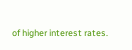of higher interest rates.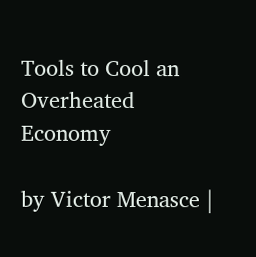Tools to Cool an Overheated Economy

by Victor Menasce |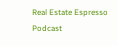Real Estate Espresso Podcast